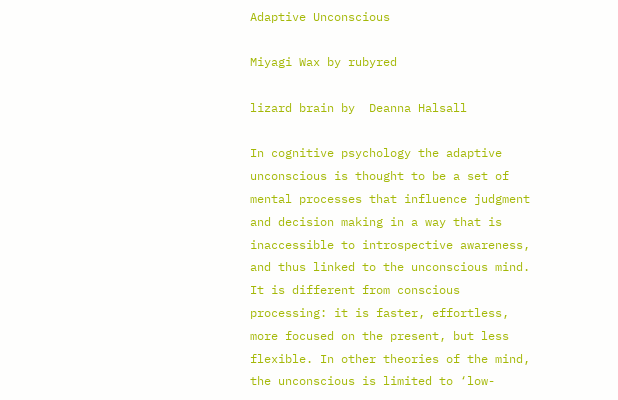Adaptive Unconscious

Miyagi Wax by rubyred

lizard brain by  Deanna Halsall

In cognitive psychology the adaptive unconscious is thought to be a set of mental processes that influence judgment and decision making in a way that is inaccessible to introspective awareness, and thus linked to the unconscious mind. It is different from conscious processing: it is faster, effortless, more focused on the present, but less flexible. In other theories of the mind, the unconscious is limited to ‘low-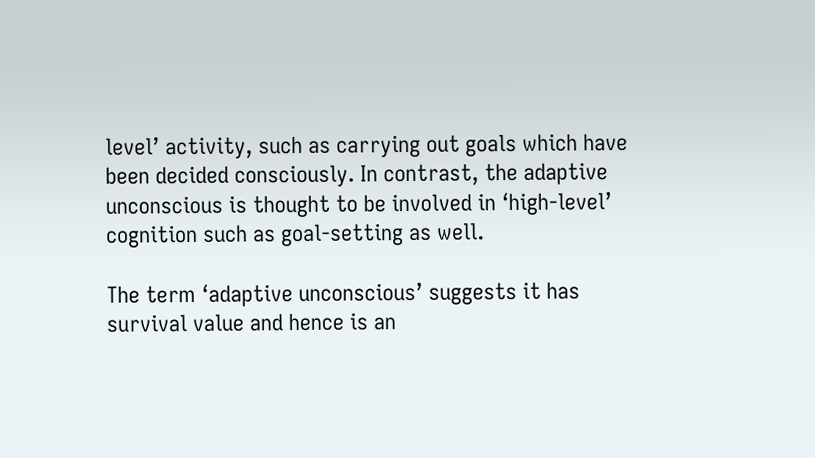level’ activity, such as carrying out goals which have been decided consciously. In contrast, the adaptive unconscious is thought to be involved in ‘high-level’ cognition such as goal-setting as well.

The term ‘adaptive unconscious’ suggests it has survival value and hence is an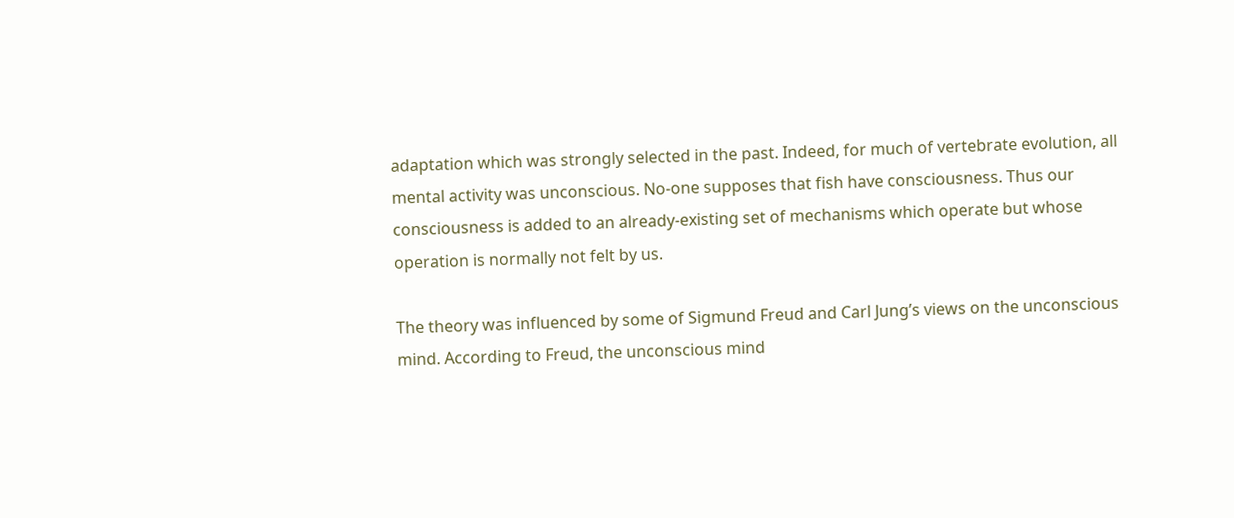adaptation which was strongly selected in the past. Indeed, for much of vertebrate evolution, all mental activity was unconscious. No-one supposes that fish have consciousness. Thus our consciousness is added to an already-existing set of mechanisms which operate but whose operation is normally not felt by us.

The theory was influenced by some of Sigmund Freud and Carl Jung’s views on the unconscious mind. According to Freud, the unconscious mind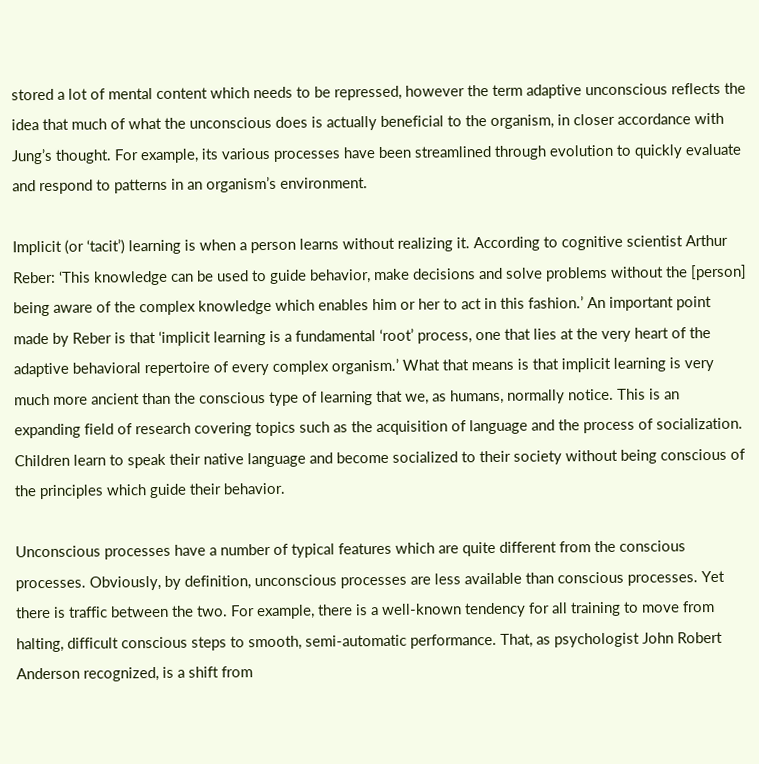stored a lot of mental content which needs to be repressed, however the term adaptive unconscious reflects the idea that much of what the unconscious does is actually beneficial to the organism, in closer accordance with Jung’s thought. For example, its various processes have been streamlined through evolution to quickly evaluate and respond to patterns in an organism’s environment.

Implicit (or ‘tacit’) learning is when a person learns without realizing it. According to cognitive scientist Arthur Reber: ‘This knowledge can be used to guide behavior, make decisions and solve problems without the [person] being aware of the complex knowledge which enables him or her to act in this fashion.’ An important point made by Reber is that ‘implicit learning is a fundamental ‘root’ process, one that lies at the very heart of the adaptive behavioral repertoire of every complex organism.’ What that means is that implicit learning is very much more ancient than the conscious type of learning that we, as humans, normally notice. This is an expanding field of research covering topics such as the acquisition of language and the process of socialization. Children learn to speak their native language and become socialized to their society without being conscious of the principles which guide their behavior.

Unconscious processes have a number of typical features which are quite different from the conscious processes. Obviously, by definition, unconscious processes are less available than conscious processes. Yet there is traffic between the two. For example, there is a well-known tendency for all training to move from halting, difficult conscious steps to smooth, semi-automatic performance. That, as psychologist John Robert Anderson recognized, is a shift from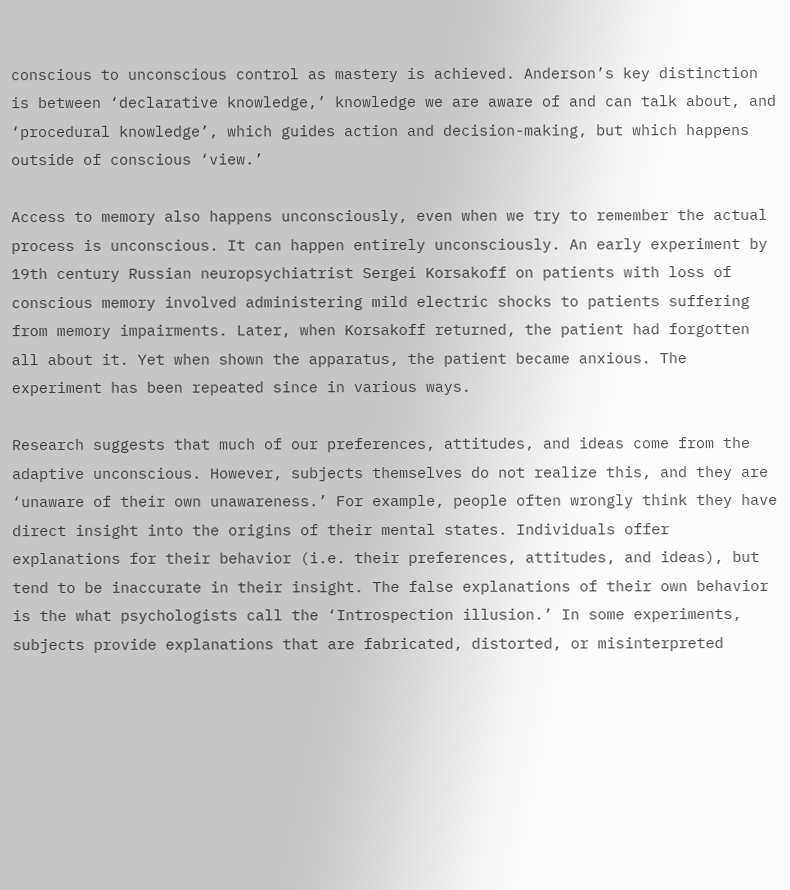conscious to unconscious control as mastery is achieved. Anderson’s key distinction is between ‘declarative knowledge,’ knowledge we are aware of and can talk about, and ‘procedural knowledge’, which guides action and decision-making, but which happens outside of conscious ‘view.’

Access to memory also happens unconsciously, even when we try to remember the actual process is unconscious. It can happen entirely unconsciously. An early experiment by 19th century Russian neuropsychiatrist Sergei Korsakoff on patients with loss of conscious memory involved administering mild electric shocks to patients suffering from memory impairments. Later, when Korsakoff returned, the patient had forgotten all about it. Yet when shown the apparatus, the patient became anxious. The experiment has been repeated since in various ways.

Research suggests that much of our preferences, attitudes, and ideas come from the adaptive unconscious. However, subjects themselves do not realize this, and they are ‘unaware of their own unawareness.’ For example, people often wrongly think they have direct insight into the origins of their mental states. Individuals offer explanations for their behavior (i.e. their preferences, attitudes, and ideas), but tend to be inaccurate in their insight. The false explanations of their own behavior is the what psychologists call the ‘Introspection illusion.’ In some experiments, subjects provide explanations that are fabricated, distorted, or misinterpreted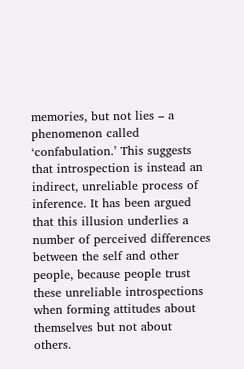memories, but not lies – a phenomenon called ‘confabulation.’ This suggests that introspection is instead an indirect, unreliable process of inference. It has been argued that this illusion underlies a number of perceived differences between the self and other people, because people trust these unreliable introspections when forming attitudes about themselves but not about others.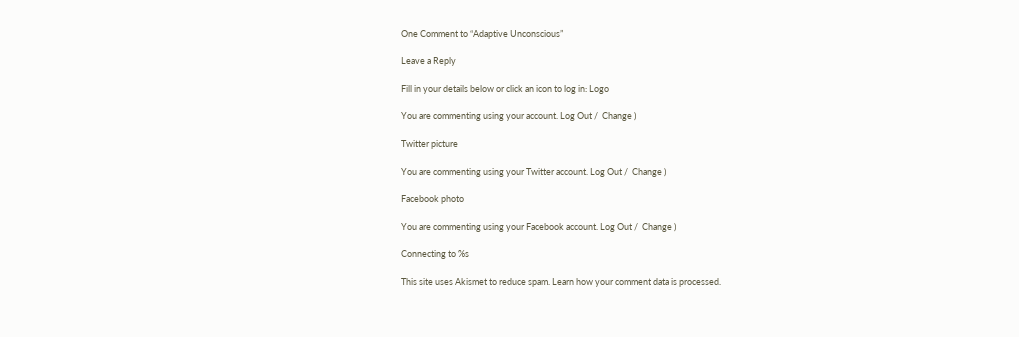One Comment to “Adaptive Unconscious”

Leave a Reply

Fill in your details below or click an icon to log in: Logo

You are commenting using your account. Log Out /  Change )

Twitter picture

You are commenting using your Twitter account. Log Out /  Change )

Facebook photo

You are commenting using your Facebook account. Log Out /  Change )

Connecting to %s

This site uses Akismet to reduce spam. Learn how your comment data is processed.